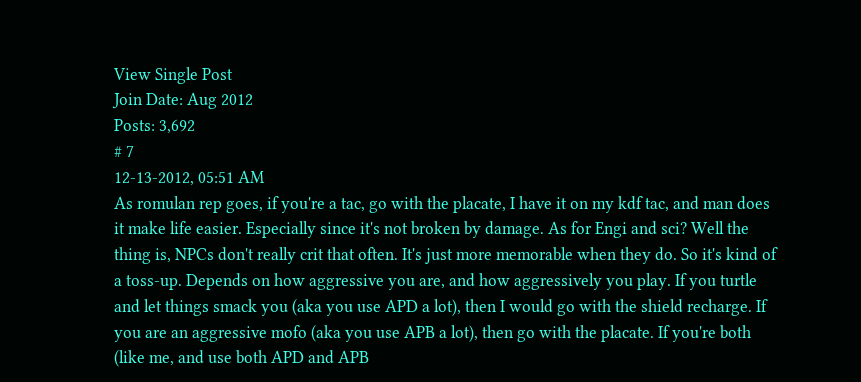View Single Post
Join Date: Aug 2012
Posts: 3,692
# 7
12-13-2012, 05:51 AM
As romulan rep goes, if you're a tac, go with the placate, I have it on my kdf tac, and man does it make life easier. Especially since it's not broken by damage. As for Engi and sci? Well the thing is, NPCs don't really crit that often. It's just more memorable when they do. So it's kind of a toss-up. Depends on how aggressive you are, and how aggressively you play. If you turtle and let things smack you (aka you use APD a lot), then I would go with the shield recharge. If you are an aggressive mofo (aka you use APB a lot), then go with the placate. If you're both (like me, and use both APD and APB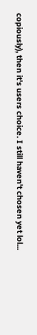copiously), then it's users choice. I still haven't chosen yet lol...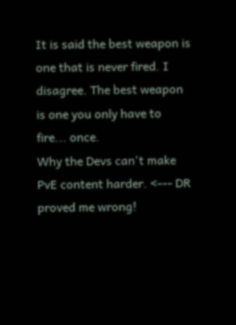It is said the best weapon is one that is never fired. I disagree. The best weapon is one you only have to fire... once.
Why the Devs can't make PvE content harder. <--- DR proved me wrong!